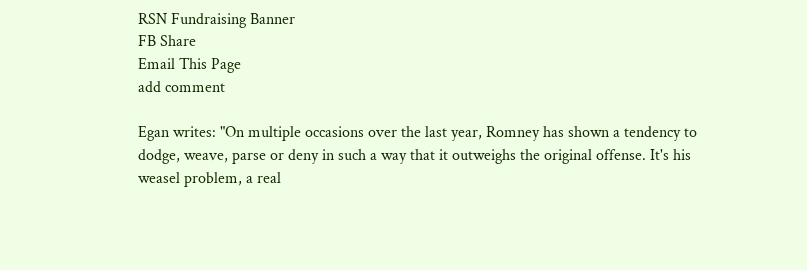RSN Fundraising Banner
FB Share
Email This Page
add comment

Egan writes: "On multiple occasions over the last year, Romney has shown a tendency to dodge, weave, parse or deny in such a way that it outweighs the original offense. It's his weasel problem, a real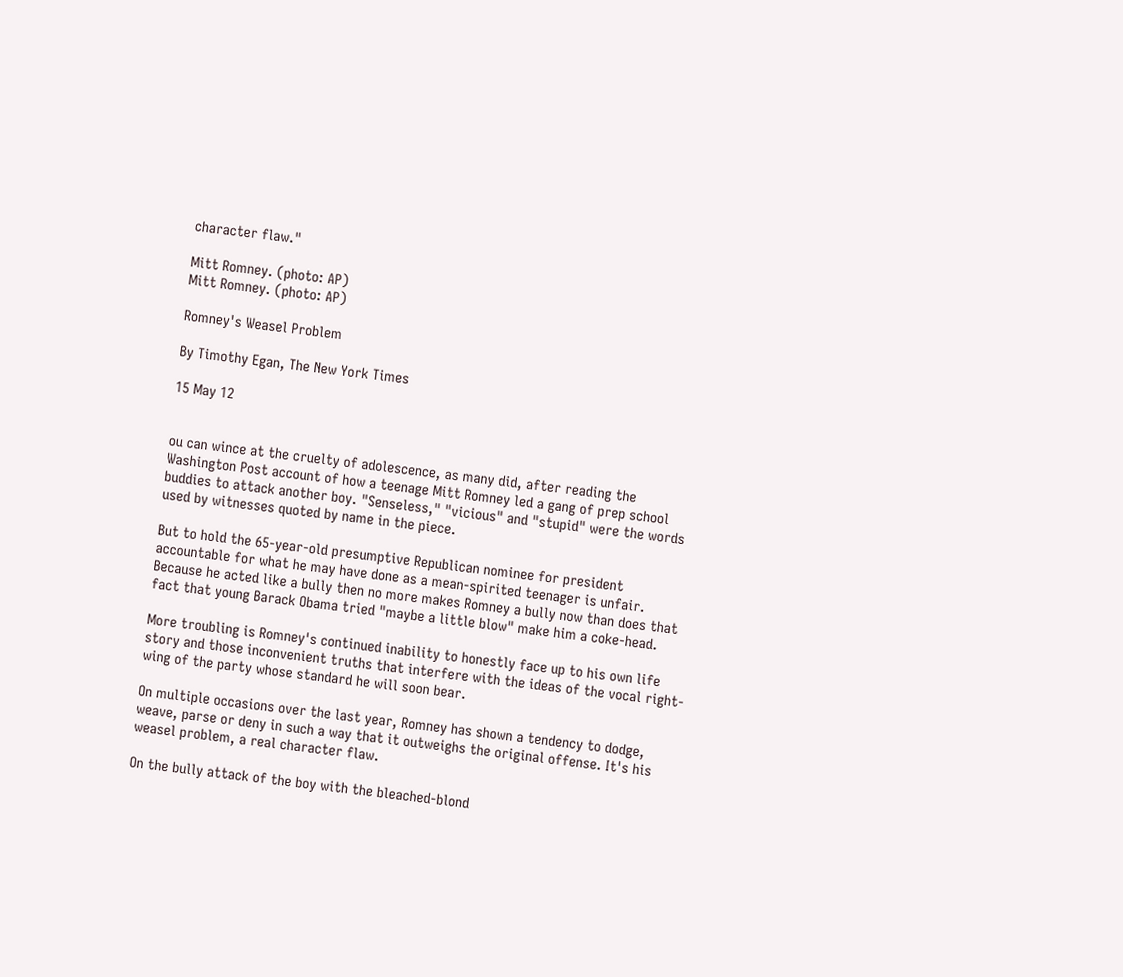character flaw."

Mitt Romney. (photo: AP)
Mitt Romney. (photo: AP)

Romney's Weasel Problem

By Timothy Egan, The New York Times

15 May 12


ou can wince at the cruelty of adolescence, as many did, after reading the Washington Post account of how a teenage Mitt Romney led a gang of prep school buddies to attack another boy. "Senseless," "vicious" and "stupid" were the words used by witnesses quoted by name in the piece.

But to hold the 65-year-old presumptive Republican nominee for president accountable for what he may have done as a mean-spirited teenager is unfair. Because he acted like a bully then no more makes Romney a bully now than does that fact that young Barack Obama tried "maybe a little blow" make him a coke-head.

More troubling is Romney's continued inability to honestly face up to his own life story and those inconvenient truths that interfere with the ideas of the vocal right-wing of the party whose standard he will soon bear.

On multiple occasions over the last year, Romney has shown a tendency to dodge, weave, parse or deny in such a way that it outweighs the original offense. It's his weasel problem, a real character flaw.

On the bully attack of the boy with the bleached-blond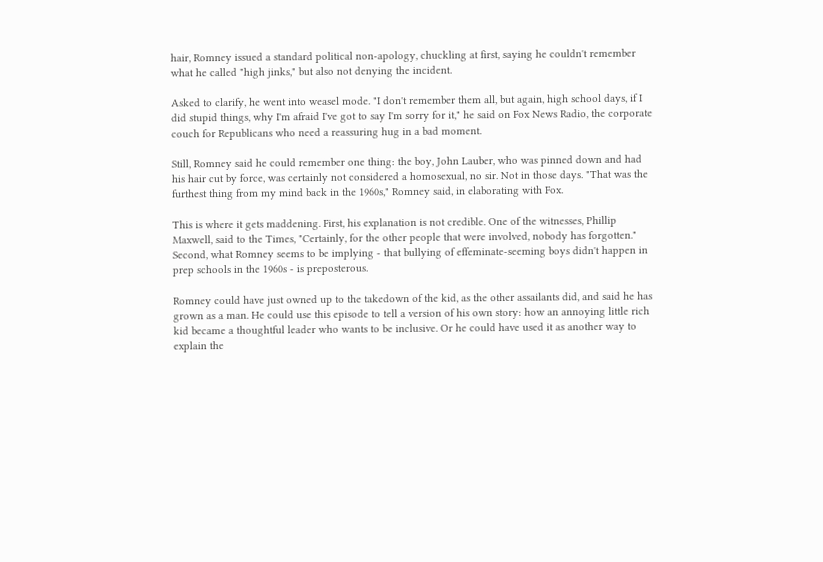hair, Romney issued a standard political non-apology, chuckling at first, saying he couldn't remember what he called "high jinks," but also not denying the incident.

Asked to clarify, he went into weasel mode. "I don't remember them all, but again, high school days, if I did stupid things, why I'm afraid I've got to say I'm sorry for it," he said on Fox News Radio, the corporate couch for Republicans who need a reassuring hug in a bad moment.

Still, Romney said he could remember one thing: the boy, John Lauber, who was pinned down and had his hair cut by force, was certainly not considered a homosexual, no sir. Not in those days. "That was the furthest thing from my mind back in the 1960s," Romney said, in elaborating with Fox.

This is where it gets maddening. First, his explanation is not credible. One of the witnesses, Phillip Maxwell, said to the Times, "Certainly, for the other people that were involved, nobody has forgotten." Second, what Romney seems to be implying - that bullying of effeminate-seeming boys didn't happen in prep schools in the 1960s - is preposterous.

Romney could have just owned up to the takedown of the kid, as the other assailants did, and said he has grown as a man. He could use this episode to tell a version of his own story: how an annoying little rich kid became a thoughtful leader who wants to be inclusive. Or he could have used it as another way to explain the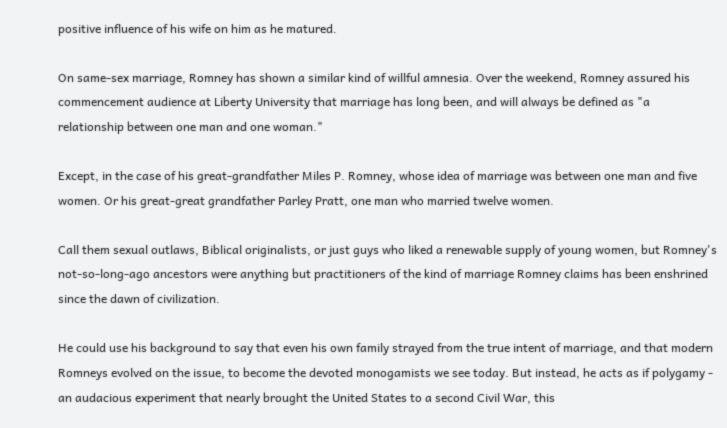positive influence of his wife on him as he matured.

On same-sex marriage, Romney has shown a similar kind of willful amnesia. Over the weekend, Romney assured his commencement audience at Liberty University that marriage has long been, and will always be defined as "a relationship between one man and one woman."

Except, in the case of his great-grandfather Miles P. Romney, whose idea of marriage was between one man and five women. Or his great-great grandfather Parley Pratt, one man who married twelve women.

Call them sexual outlaws, Biblical originalists, or just guys who liked a renewable supply of young women, but Romney's not-so-long-ago ancestors were anything but practitioners of the kind of marriage Romney claims has been enshrined since the dawn of civilization.

He could use his background to say that even his own family strayed from the true intent of marriage, and that modern Romneys evolved on the issue, to become the devoted monogamists we see today. But instead, he acts as if polygamy - an audacious experiment that nearly brought the United States to a second Civil War, this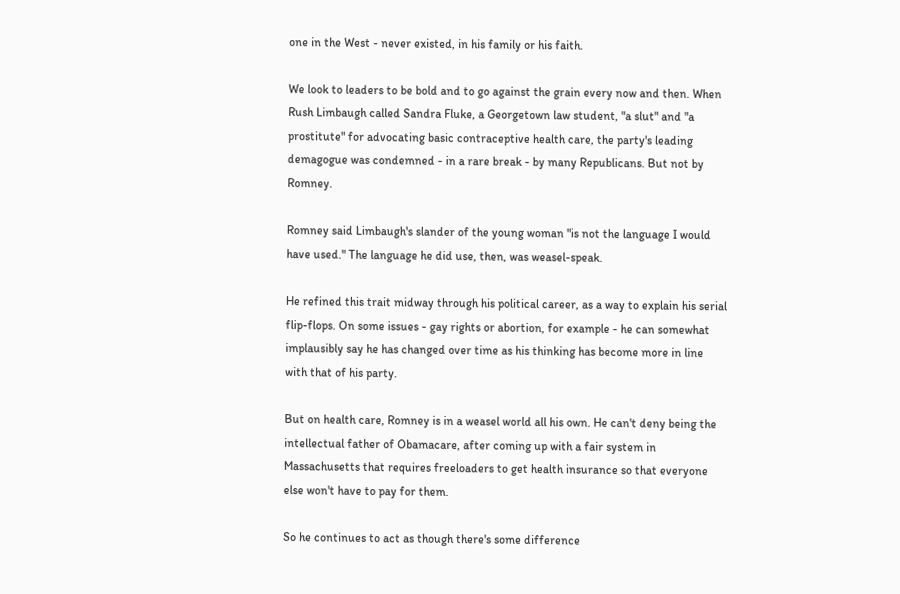one in the West - never existed, in his family or his faith.

We look to leaders to be bold and to go against the grain every now and then. When Rush Limbaugh called Sandra Fluke, a Georgetown law student, "a slut" and "a prostitute" for advocating basic contraceptive health care, the party's leading demagogue was condemned - in a rare break - by many Republicans. But not by Romney.

Romney said Limbaugh's slander of the young woman "is not the language I would have used." The language he did use, then, was weasel-speak.

He refined this trait midway through his political career, as a way to explain his serial flip-flops. On some issues - gay rights or abortion, for example - he can somewhat implausibly say he has changed over time as his thinking has become more in line with that of his party.

But on health care, Romney is in a weasel world all his own. He can't deny being the intellectual father of Obamacare, after coming up with a fair system in Massachusetts that requires freeloaders to get health insurance so that everyone else won't have to pay for them.

So he continues to act as though there's some difference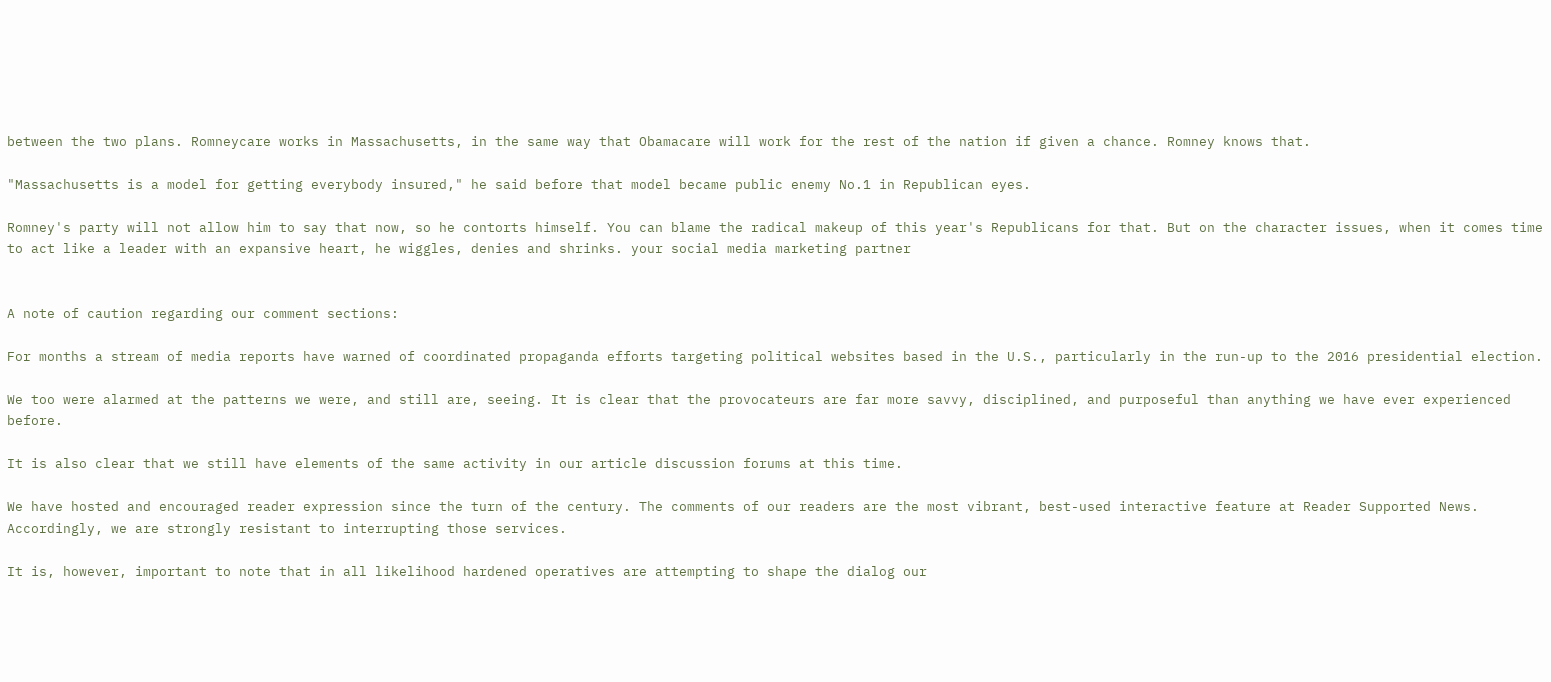between the two plans. Romneycare works in Massachusetts, in the same way that Obamacare will work for the rest of the nation if given a chance. Romney knows that.

"Massachusetts is a model for getting everybody insured," he said before that model became public enemy No.1 in Republican eyes.

Romney's party will not allow him to say that now, so he contorts himself. You can blame the radical makeup of this year's Republicans for that. But on the character issues, when it comes time to act like a leader with an expansive heart, he wiggles, denies and shrinks. your social media marketing partner


A note of caution regarding our comment sections:

For months a stream of media reports have warned of coordinated propaganda efforts targeting political websites based in the U.S., particularly in the run-up to the 2016 presidential election.

We too were alarmed at the patterns we were, and still are, seeing. It is clear that the provocateurs are far more savvy, disciplined, and purposeful than anything we have ever experienced before.

It is also clear that we still have elements of the same activity in our article discussion forums at this time.

We have hosted and encouraged reader expression since the turn of the century. The comments of our readers are the most vibrant, best-used interactive feature at Reader Supported News. Accordingly, we are strongly resistant to interrupting those services.

It is, however, important to note that in all likelihood hardened operatives are attempting to shape the dialog our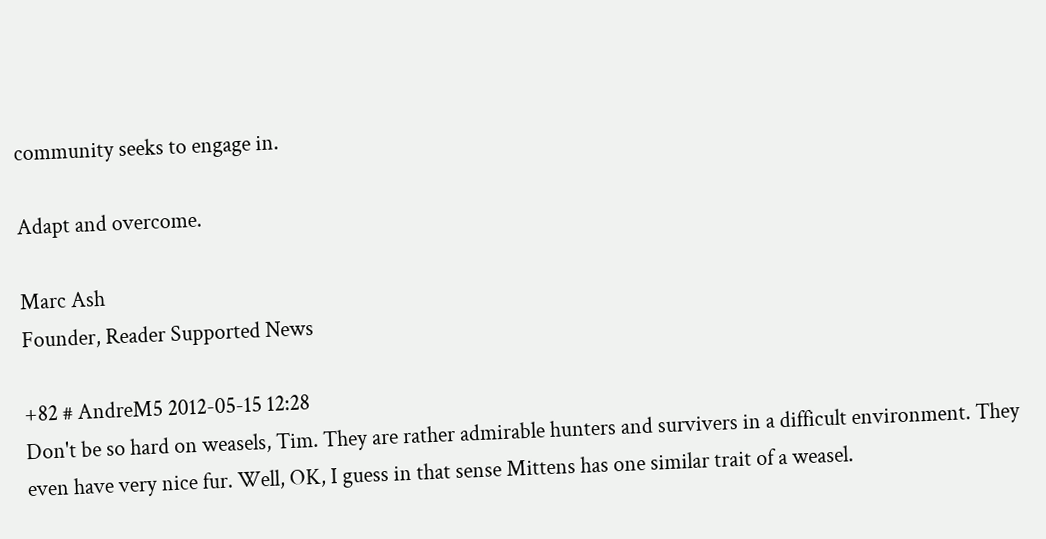community seeks to engage in.

Adapt and overcome.

Marc Ash
Founder, Reader Supported News

+82 # AndreM5 2012-05-15 12:28
Don't be so hard on weasels, Tim. They are rather admirable hunters and survivers in a difficult environment. They even have very nice fur. Well, OK, I guess in that sense Mittens has one similar trait of a weasel.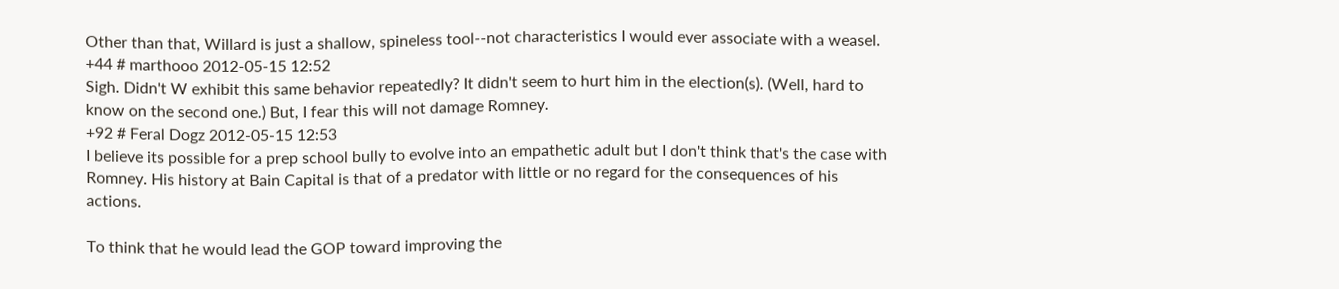Other than that, Willard is just a shallow, spineless tool--not characteristics I would ever associate with a weasel.
+44 # marthooo 2012-05-15 12:52
Sigh. Didn't W exhibit this same behavior repeatedly? It didn't seem to hurt him in the election(s). (Well, hard to know on the second one.) But, I fear this will not damage Romney.
+92 # Feral Dogz 2012-05-15 12:53
I believe its possible for a prep school bully to evolve into an empathetic adult but I don't think that's the case with Romney. His history at Bain Capital is that of a predator with little or no regard for the consequences of his actions.

To think that he would lead the GOP toward improving the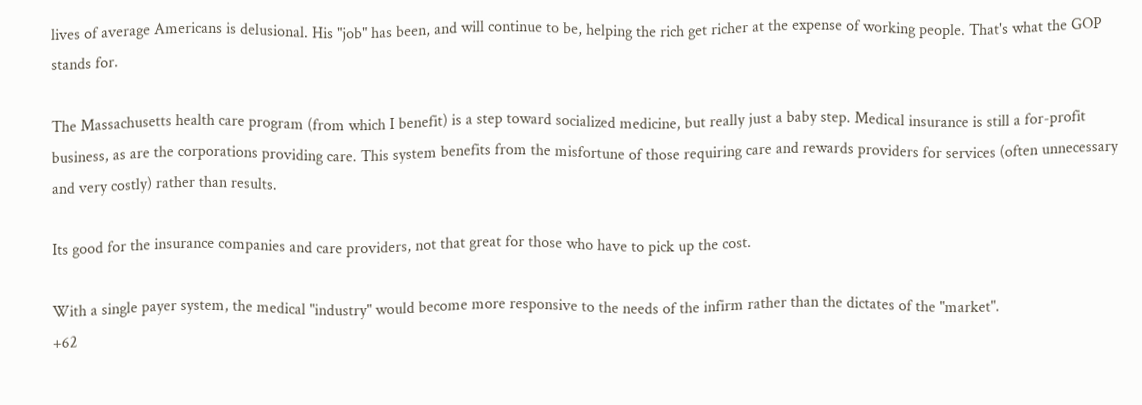lives of average Americans is delusional. His "job" has been, and will continue to be, helping the rich get richer at the expense of working people. That's what the GOP stands for.

The Massachusetts health care program (from which I benefit) is a step toward socialized medicine, but really just a baby step. Medical insurance is still a for-profit business, as are the corporations providing care. This system benefits from the misfortune of those requiring care and rewards providers for services (often unnecessary and very costly) rather than results.

Its good for the insurance companies and care providers, not that great for those who have to pick up the cost.

With a single payer system, the medical "industry" would become more responsive to the needs of the infirm rather than the dictates of the "market".
+62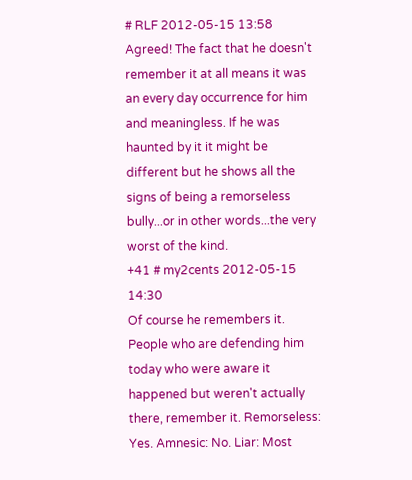# RLF 2012-05-15 13:58
Agreed! The fact that he doesn't remember it at all means it was an every day occurrence for him and meaningless. If he was haunted by it it might be different but he shows all the signs of being a remorseless bully...or in other words...the very worst of the kind.
+41 # my2cents 2012-05-15 14:30
Of course he remembers it. People who are defending him today who were aware it happened but weren't actually there, remember it. Remorseless: Yes. Amnesic: No. Liar: Most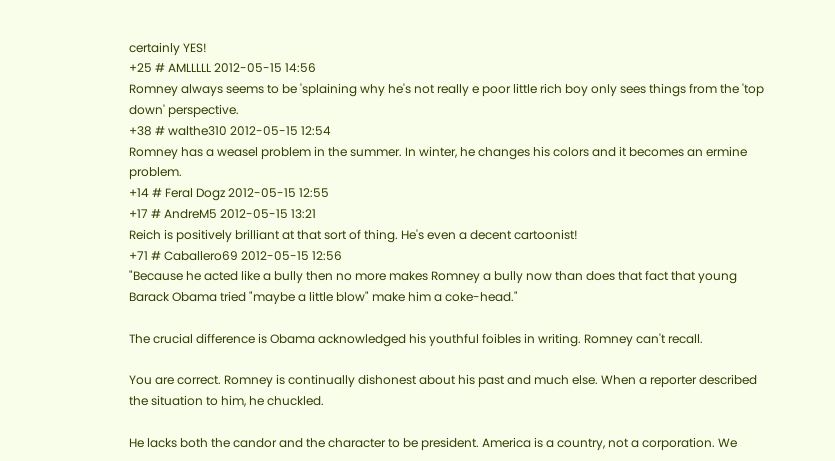certainly YES!
+25 # AMLLLLL 2012-05-15 14:56
Romney always seems to be 'splaining why he's not really e poor little rich boy only sees things from the 'top down' perspective.
+38 # walthe310 2012-05-15 12:54
Romney has a weasel problem in the summer. In winter, he changes his colors and it becomes an ermine problem.
+14 # Feral Dogz 2012-05-15 12:55
+17 # AndreM5 2012-05-15 13:21
Reich is positively brilliant at that sort of thing. He's even a decent cartoonist!
+71 # Caballero69 2012-05-15 12:56
"Because he acted like a bully then no more makes Romney a bully now than does that fact that young Barack Obama tried "maybe a little blow" make him a coke-head."

The crucial difference is Obama acknowledged his youthful foibles in writing. Romney can't recall.

You are correct. Romney is continually dishonest about his past and much else. When a reporter described the situation to him, he chuckled.

He lacks both the candor and the character to be president. America is a country, not a corporation. We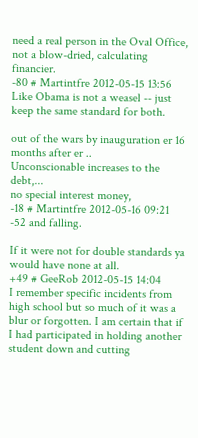need a real person in the Oval Office, not a blow-dried, calculating financier.
-80 # Martintfre 2012-05-15 13:56
Like Obama is not a weasel -- just keep the same standard for both.

out of the wars by inauguration er 16 months after er ..
Unconscionable increases to the debt,...
no special interest money,
-18 # Martintfre 2012-05-16 09:21
-52 and falling.

If it were not for double standards ya would have none at all.
+49 # GeeRob 2012-05-15 14:04
I remember specific incidents from high school but so much of it was a blur or forgotten. I am certain that if I had participated in holding another student down and cutting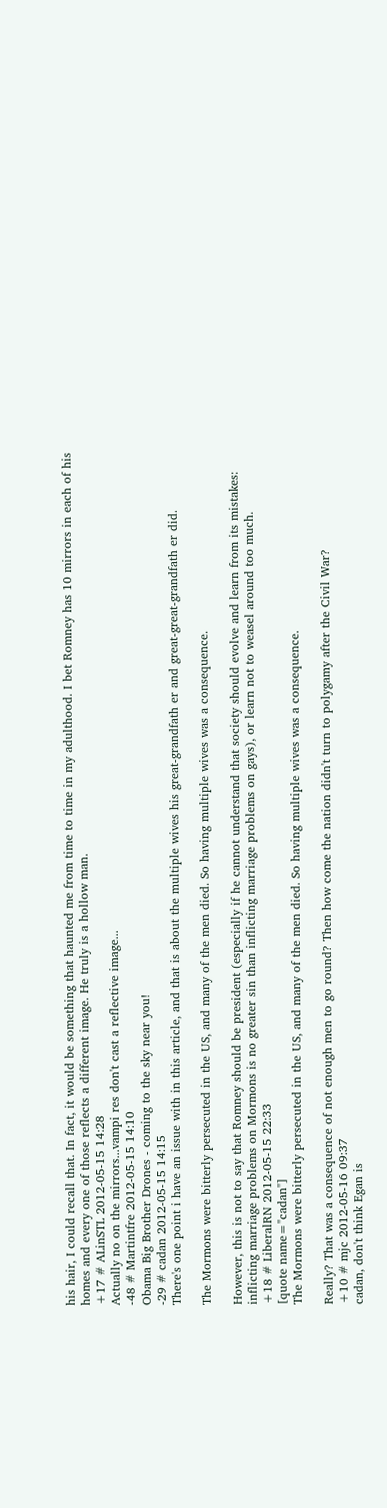his hair, I could recall that. In fact, it would be something that haunted me from time to time in my adulthood. I bet Romney has 10 mirrors in each of his homes and every one of those reflects a different image. He truly is a hollow man.
+17 # ALinSTL 2012-05-15 14:28
Actually no on the mirrors...vampi res don't cast a reflective image...
-48 # Martintfre 2012-05-15 14:10
Obama Big Brother Drones - coming to the sky near you!
-29 # cadan 2012-05-15 14:15
There's one point i have an issue with in this article, and that is about the multiple wives his great-grandfath er and great-great-grandfath er did.

The Mormons were bitterly persecuted in the US, and many of the men died. So having multiple wives was a consequence.

However, this is not to say that Romney should be president (especially if he cannot understand that society should evolve and learn from its mistakes: inflicting marriage problems on Mormons is no greater sin than inflicting marriage problems on gays), or learn not to weasel around too much.
+18 # LiberalRN 2012-05-15 22:33
[quote name="cadan"]
The Mormons were bitterly persecuted in the US, and many of the men died. So having multiple wives was a consequence.

Really? That was a consequence of not enough men to go round? Then how come the nation didn't turn to polygamy after the Civil War?
+10 # mjc 2012-05-16 09:37
cadan, don't think Egan is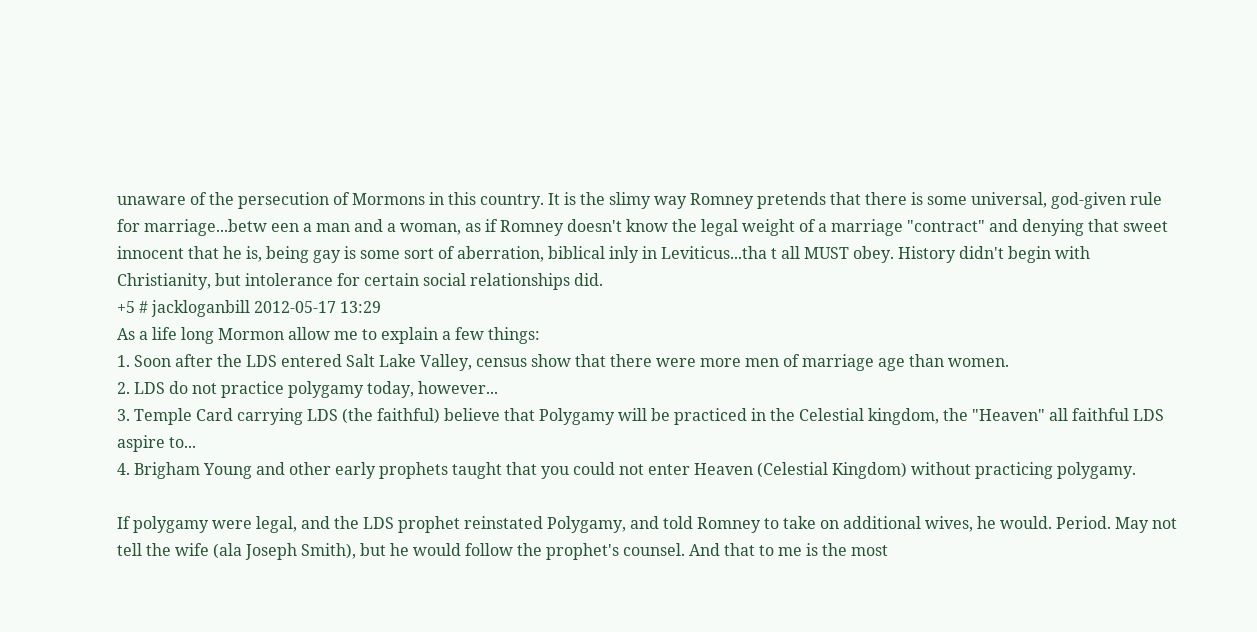unaware of the persecution of Mormons in this country. It is the slimy way Romney pretends that there is some universal, god-given rule for marriage...betw een a man and a woman, as if Romney doesn't know the legal weight of a marriage "contract" and denying that sweet innocent that he is, being gay is some sort of aberration, biblical inly in Leviticus...tha t all MUST obey. History didn't begin with Christianity, but intolerance for certain social relationships did.
+5 # jackloganbill 2012-05-17 13:29
As a life long Mormon allow me to explain a few things:
1. Soon after the LDS entered Salt Lake Valley, census show that there were more men of marriage age than women.
2. LDS do not practice polygamy today, however...
3. Temple Card carrying LDS (the faithful) believe that Polygamy will be practiced in the Celestial kingdom, the "Heaven" all faithful LDS aspire to...
4. Brigham Young and other early prophets taught that you could not enter Heaven (Celestial Kingdom) without practicing polygamy.

If polygamy were legal, and the LDS prophet reinstated Polygamy, and told Romney to take on additional wives, he would. Period. May not tell the wife (ala Joseph Smith), but he would follow the prophet's counsel. And that to me is the most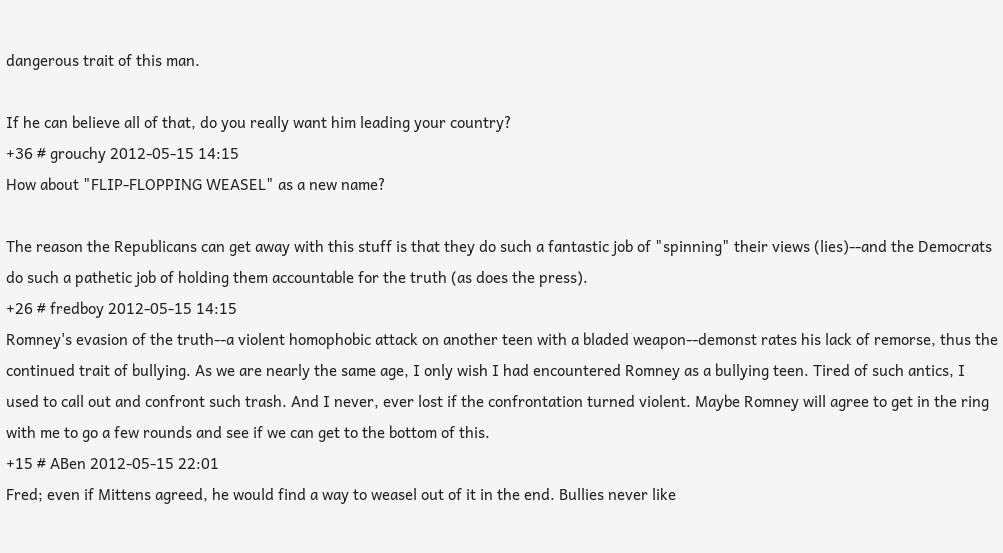dangerous trait of this man.

If he can believe all of that, do you really want him leading your country?
+36 # grouchy 2012-05-15 14:15
How about "FLIP-FLOPPING WEASEL" as a new name?

The reason the Republicans can get away with this stuff is that they do such a fantastic job of "spinning" their views (lies)--and the Democrats do such a pathetic job of holding them accountable for the truth (as does the press).
+26 # fredboy 2012-05-15 14:15
Romney's evasion of the truth--a violent homophobic attack on another teen with a bladed weapon--demonst rates his lack of remorse, thus the continued trait of bullying. As we are nearly the same age, I only wish I had encountered Romney as a bullying teen. Tired of such antics, I used to call out and confront such trash. And I never, ever lost if the confrontation turned violent. Maybe Romney will agree to get in the ring with me to go a few rounds and see if we can get to the bottom of this.
+15 # ABen 2012-05-15 22:01
Fred; even if Mittens agreed, he would find a way to weasel out of it in the end. Bullies never like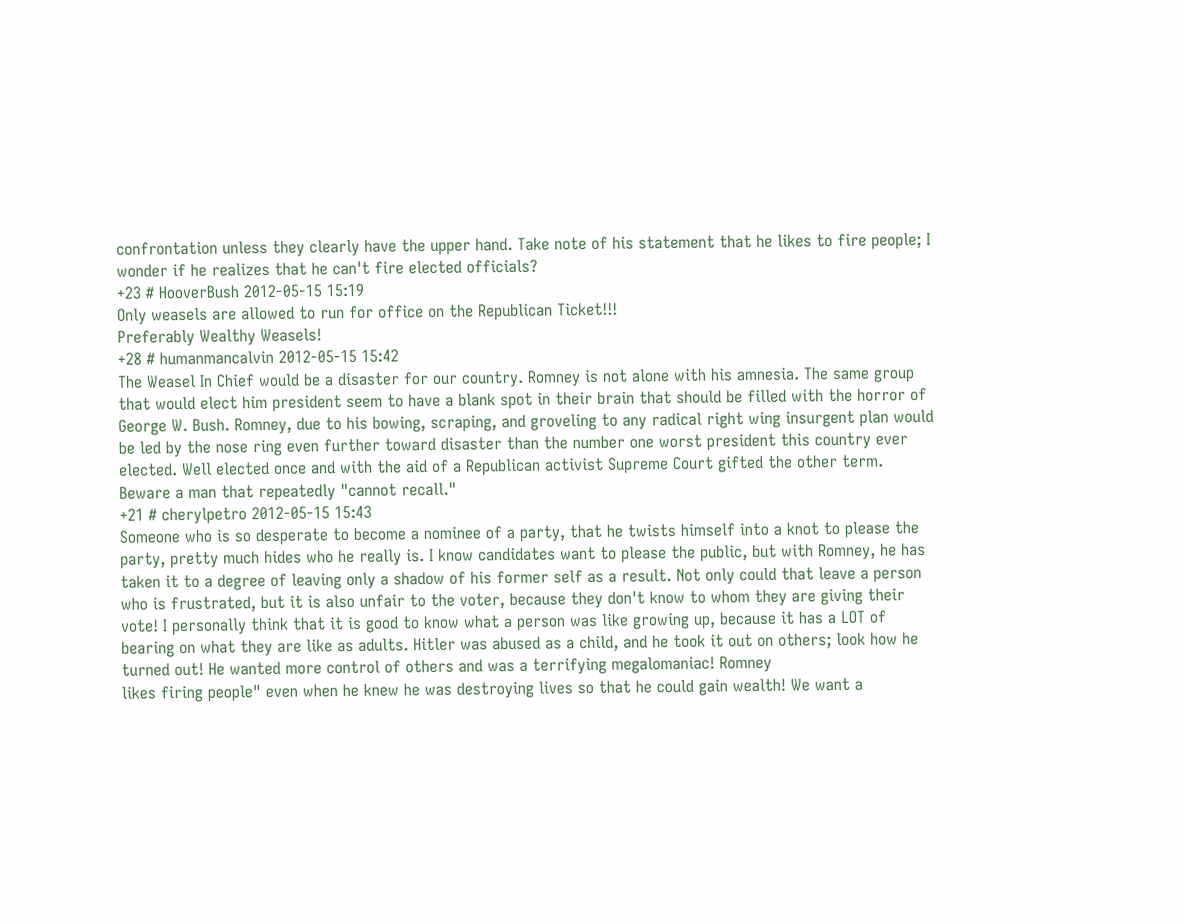confrontation unless they clearly have the upper hand. Take note of his statement that he likes to fire people; I wonder if he realizes that he can't fire elected officials?
+23 # HooverBush 2012-05-15 15:19
Only weasels are allowed to run for office on the Republican Ticket!!!
Preferably Wealthy Weasels!
+28 # humanmancalvin 2012-05-15 15:42
The Weasel In Chief would be a disaster for our country. Romney is not alone with his amnesia. The same group that would elect him president seem to have a blank spot in their brain that should be filled with the horror of George W. Bush. Romney, due to his bowing, scraping, and groveling to any radical right wing insurgent plan would be led by the nose ring even further toward disaster than the number one worst president this country ever elected. Well elected once and with the aid of a Republican activist Supreme Court gifted the other term. Beware a man that repeatedly "cannot recall."
+21 # cherylpetro 2012-05-15 15:43
Someone who is so desperate to become a nominee of a party, that he twists himself into a knot to please the party, pretty much hides who he really is. I know candidates want to please the public, but with Romney, he has taken it to a degree of leaving only a shadow of his former self as a result. Not only could that leave a person who is frustrated, but it is also unfair to the voter, because they don't know to whom they are giving their vote! I personally think that it is good to know what a person was like growing up, because it has a LOT of bearing on what they are like as adults. Hitler was abused as a child, and he took it out on others; look how he turned out! He wanted more control of others and was a terrifying megalomaniac! Romney
likes firing people" even when he knew he was destroying lives so that he could gain wealth! We want a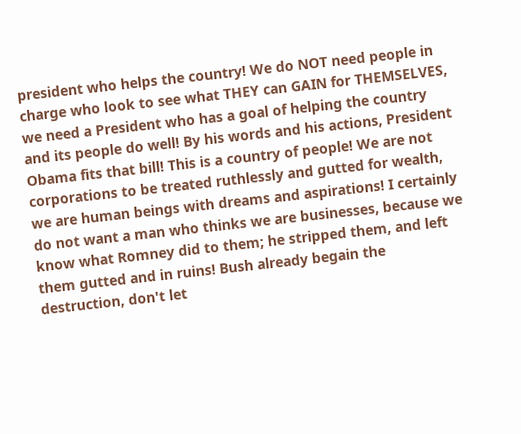president who helps the country! We do NOT need people in charge who look to see what THEY can GAIN for THEMSELVES, we need a President who has a goal of helping the country and its people do well! By his words and his actions, President Obama fits that bill! This is a country of people! We are not corporations to be treated ruthlessly and gutted for wealth, we are human beings with dreams and aspirations! I certainly do not want a man who thinks we are businesses, because we know what Romney did to them; he stripped them, and left them gutted and in ruins! Bush already begain the destruction, don't let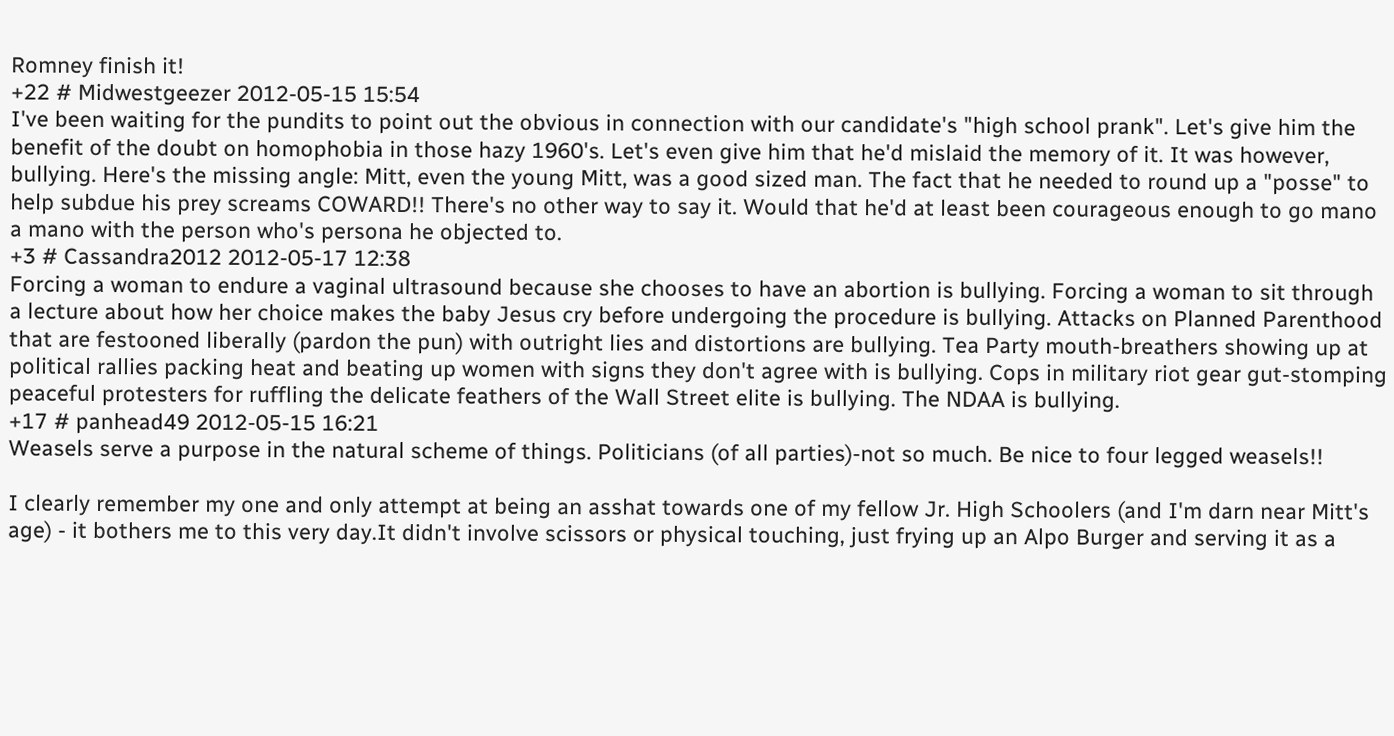Romney finish it!
+22 # Midwestgeezer 2012-05-15 15:54
I've been waiting for the pundits to point out the obvious in connection with our candidate's "high school prank". Let's give him the benefit of the doubt on homophobia in those hazy 1960's. Let's even give him that he'd mislaid the memory of it. It was however, bullying. Here's the missing angle: Mitt, even the young Mitt, was a good sized man. The fact that he needed to round up a "posse" to help subdue his prey screams COWARD!! There's no other way to say it. Would that he'd at least been courageous enough to go mano a mano with the person who's persona he objected to.
+3 # Cassandra2012 2012-05-17 12:38
Forcing a woman to endure a vaginal ultrasound because she chooses to have an abortion is bullying. Forcing a woman to sit through a lecture about how her choice makes the baby Jesus cry before undergoing the procedure is bullying. Attacks on Planned Parenthood that are festooned liberally (pardon the pun) with outright lies and distortions are bullying. Tea Party mouth-breathers showing up at political rallies packing heat and beating up women with signs they don't agree with is bullying. Cops in military riot gear gut-stomping peaceful protesters for ruffling the delicate feathers of the Wall Street elite is bullying. The NDAA is bullying.
+17 # panhead49 2012-05-15 16:21
Weasels serve a purpose in the natural scheme of things. Politicians (of all parties)-not so much. Be nice to four legged weasels!!

I clearly remember my one and only attempt at being an asshat towards one of my fellow Jr. High Schoolers (and I'm darn near Mitt's age) - it bothers me to this very day.It didn't involve scissors or physical touching, just frying up an Alpo Burger and serving it as a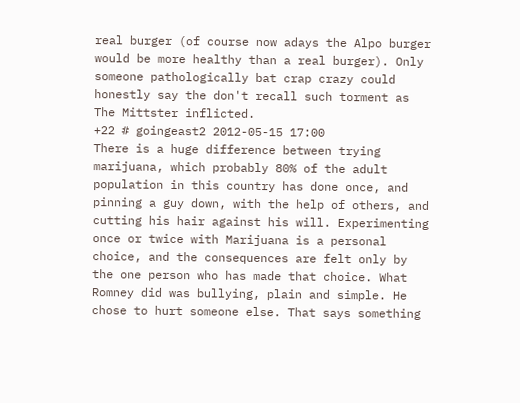real burger (of course now adays the Alpo burger would be more healthy than a real burger). Only someone pathologically bat crap crazy could honestly say the don't recall such torment as The Mittster inflicted.
+22 # goingeast2 2012-05-15 17:00
There is a huge difference between trying marijuana, which probably 80% of the adult population in this country has done once, and pinning a guy down, with the help of others, and cutting his hair against his will. Experimenting once or twice with Marijuana is a personal choice, and the consequences are felt only by the one person who has made that choice. What Romney did was bullying, plain and simple. He chose to hurt someone else. That says something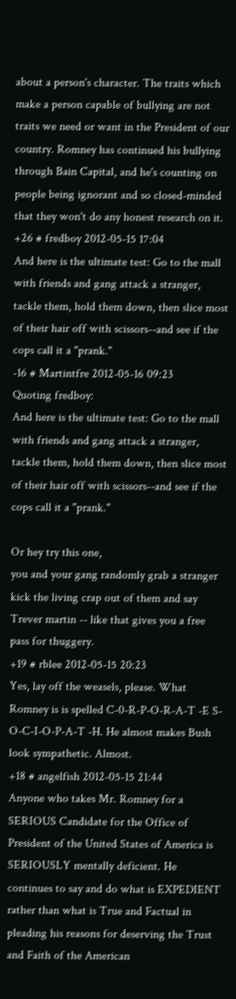about a person's character. The traits which make a person capable of bullying are not traits we need or want in the President of our country. Romney has continued his bullying through Bain Capital, and he's counting on people being ignorant and so closed-minded that they won't do any honest research on it.
+26 # fredboy 2012-05-15 17:04
And here is the ultimate test: Go to the mall with friends and gang attack a stranger, tackle them, hold them down, then slice most of their hair off with scissors--and see if the cops call it a "prank."
-16 # Martintfre 2012-05-16 09:23
Quoting fredboy:
And here is the ultimate test: Go to the mall with friends and gang attack a stranger, tackle them, hold them down, then slice most of their hair off with scissors--and see if the cops call it a "prank."

Or hey try this one,
you and your gang randomly grab a stranger kick the living crap out of them and say Trever martin -- like that gives you a free pass for thuggery.
+19 # rblee 2012-05-15 20:23
Yes, lay off the weasels, please. What Romney is is spelled C-0-R-P-O-R-A-T -E S-O-C-I-O-P-A-T -H. He almost makes Bush look sympathetic. Almost.
+18 # angelfish 2012-05-15 21:44
Anyone who takes Mr. Romney for a SERIOUS Candidate for the Office of President of the United States of America is SERIOUSLY mentally deficient. He continues to say and do what is EXPEDIENT rather than what is True and Factual in pleading his reasons for deserving the Trust and Faith of the American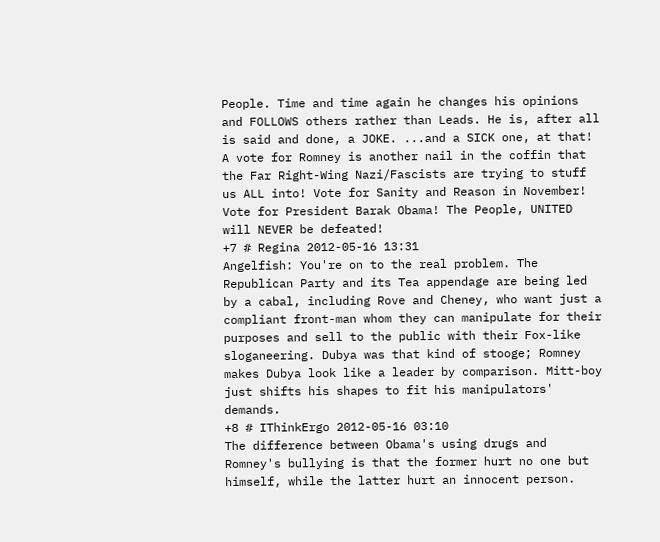People. Time and time again he changes his opinions and FOLLOWS others rather than Leads. He is, after all is said and done, a JOKE. ...and a SICK one, at that! A vote for Romney is another nail in the coffin that the Far Right-Wing Nazi/Fascists are trying to stuff us ALL into! Vote for Sanity and Reason in November! Vote for President Barak Obama! The People, UNITED will NEVER be defeated!
+7 # Regina 2012-05-16 13:31
Angelfish: You're on to the real problem. The Republican Party and its Tea appendage are being led by a cabal, including Rove and Cheney, who want just a compliant front-man whom they can manipulate for their purposes and sell to the public with their Fox-like sloganeering. Dubya was that kind of stooge; Romney makes Dubya look like a leader by comparison. Mitt-boy just shifts his shapes to fit his manipulators' demands.
+8 # IThinkErgo 2012-05-16 03:10
The difference between Obama's using drugs and Romney's bullying is that the former hurt no one but himself, while the latter hurt an innocent person.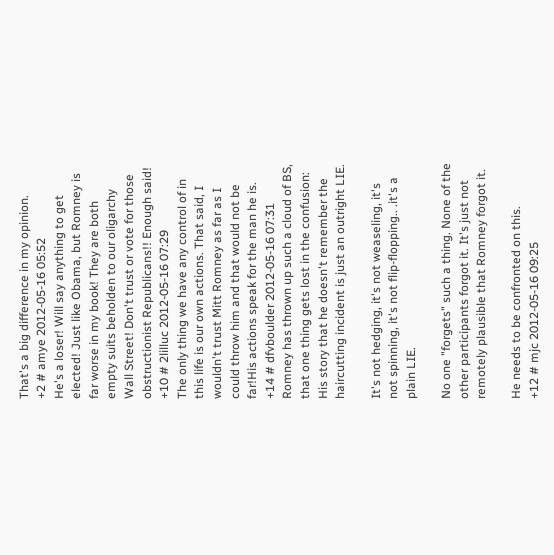That's a big difference in my opinion.
+2 # amye 2012-05-16 05:52
He's a loser! Will say anything to get elected! Just like Obama, but Romney is far worse in my book! They are both empty suits beholden to our oligarchy Wall Street! Don't trust or vote for those obstructionist Republicans!! Enough said!
+10 # 2lilluc 2012-05-16 07:29
The only thing we have any control of in this life is our own actions. That said, I wouldn't trust Mitt Romney as far as I could throw him and that would not be far!His actions speak for the man he is.
+14 # dfvboulder 2012-05-16 07:31
Romney has thrown up such a cloud of BS, that one thing gets lost in the confusion: His story that he doesn't remember the haircutting incident is just an outright LIE.

It's not hedging, it's not weaseling, it's not spinning, it's not flip-flopping.. .it's a plain LIE.

No one "forgets" such a thing. None of the other participants forgot it. It's just not remotely plausible that Romney forgot it.

He needs to be confronted on this.
+12 # mjc 2012-05-16 09:25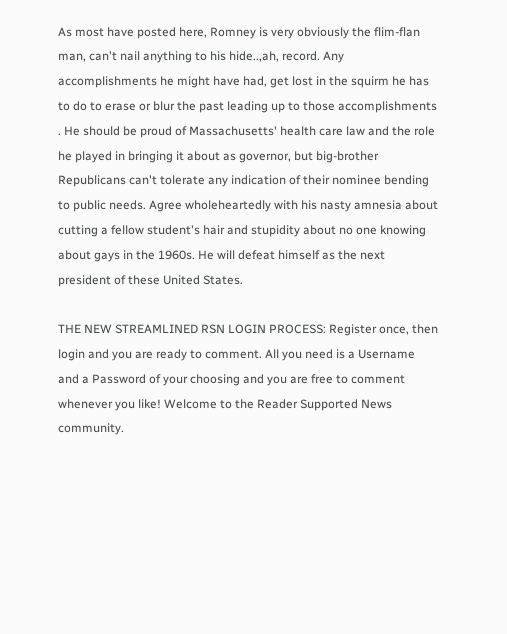As most have posted here, Romney is very obviously the flim-flan man, can't nail anything to his hide..,ah, record. Any accomplishments he might have had, get lost in the squirm he has to do to erase or blur the past leading up to those accomplishments . He should be proud of Massachusetts' health care law and the role he played in bringing it about as governor, but big-brother Republicans can't tolerate any indication of their nominee bending to public needs. Agree wholeheartedly with his nasty amnesia about cutting a fellow student's hair and stupidity about no one knowing about gays in the 1960s. He will defeat himself as the next president of these United States.

THE NEW STREAMLINED RSN LOGIN PROCESS: Register once, then login and you are ready to comment. All you need is a Username and a Password of your choosing and you are free to comment whenever you like! Welcome to the Reader Supported News community.